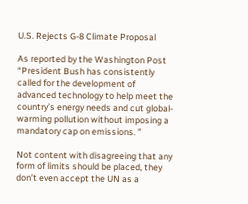U.S. Rejects G-8 Climate Proposal

As reported by the Washington Post
“President Bush has consistently called for the development of advanced technology to help meet the country’s energy needs and cut global-warming pollution without imposing a mandatory cap on emissions. ”

Not content with disagreeing that any form of limits should be placed, they don’t even accept the UN as a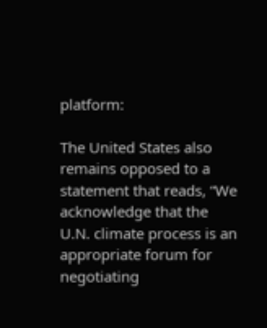platform:

The United States also remains opposed to a statement that reads, “We acknowledge that the U.N. climate process is an appropriate forum for negotiating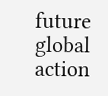future global action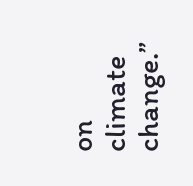on climate change.”